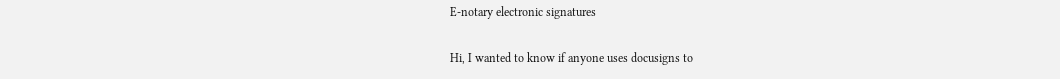E-notary electronic signatures

Hi, I wanted to know if anyone uses docusigns to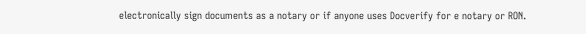electronically sign documents as a notary or if anyone uses Docverify for e notary or RON.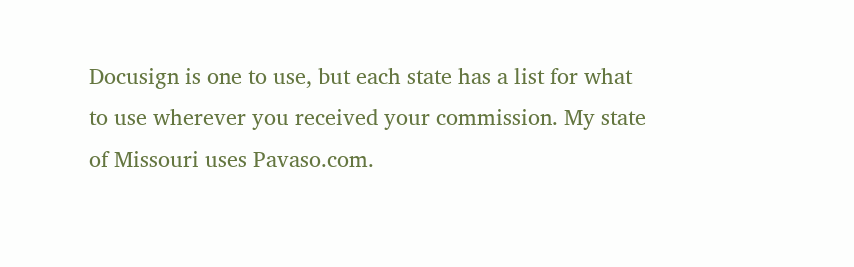Docusign is one to use, but each state has a list for what to use wherever you received your commission. My state of Missouri uses Pavaso.com.